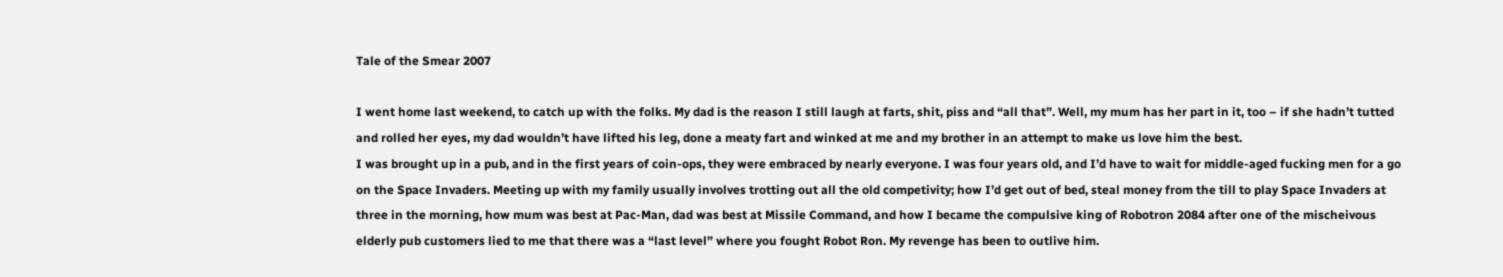Tale of the Smear 2007

I went home last weekend, to catch up with the folks. My dad is the reason I still laugh at farts, shit, piss and “all that”. Well, my mum has her part in it, too – if she hadn’t tutted and rolled her eyes, my dad wouldn’t have lifted his leg, done a meaty fart and winked at me and my brother in an attempt to make us love him the best.
I was brought up in a pub, and in the first years of coin-ops, they were embraced by nearly everyone. I was four years old, and I’d have to wait for middle-aged fucking men for a go on the Space Invaders. Meeting up with my family usually involves trotting out all the old competivity; how I’d get out of bed, steal money from the till to play Space Invaders at three in the morning, how mum was best at Pac-Man, dad was best at Missile Command, and how I became the compulsive king of Robotron 2084 after one of the mischeivous elderly pub customers lied to me that there was a “last level” where you fought Robot Ron. My revenge has been to outlive him.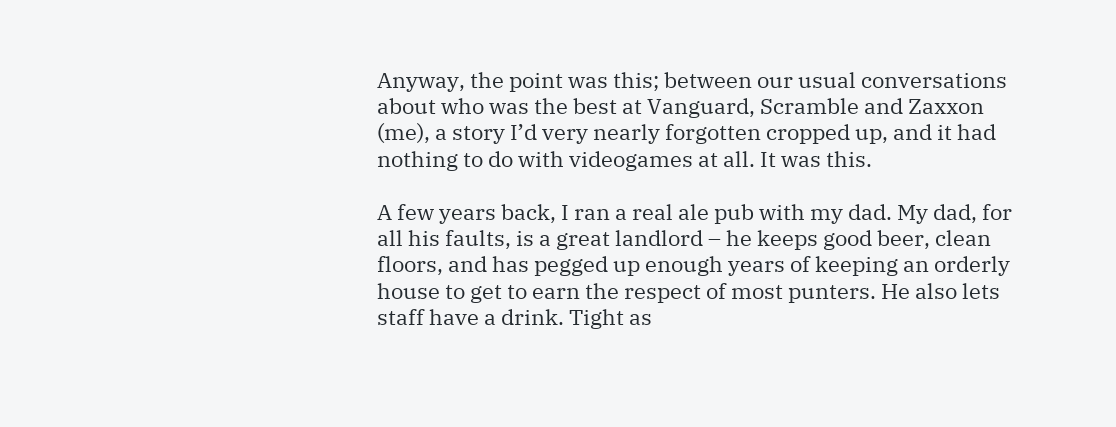Anyway, the point was this; between our usual conversations about who was the best at Vanguard, Scramble and Zaxxon (me), a story I’d very nearly forgotten cropped up, and it had nothing to do with videogames at all. It was this.

A few years back, I ran a real ale pub with my dad. My dad, for all his faults, is a great landlord – he keeps good beer, clean floors, and has pegged up enough years of keeping an orderly house to get to earn the respect of most punters. He also lets staff have a drink. Tight as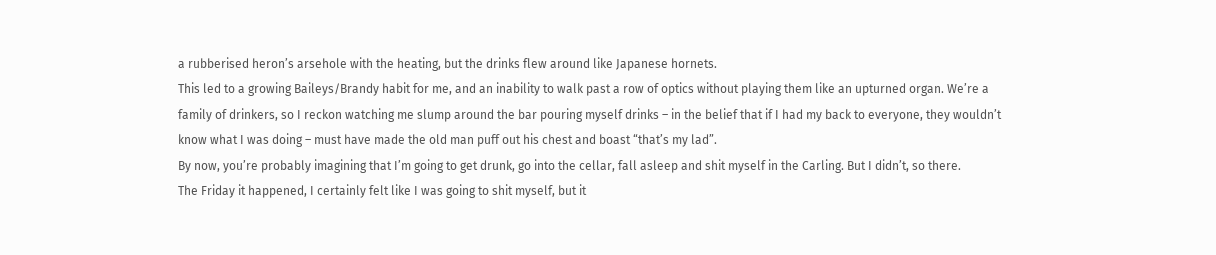a rubberised heron’s arsehole with the heating, but the drinks flew around like Japanese hornets.
This led to a growing Baileys/Brandy habit for me, and an inability to walk past a row of optics without playing them like an upturned organ. We’re a family of drinkers, so I reckon watching me slump around the bar pouring myself drinks – in the belief that if I had my back to everyone, they wouldn’t know what I was doing – must have made the old man puff out his chest and boast “that’s my lad”.
By now, you’re probably imagining that I’m going to get drunk, go into the cellar, fall asleep and shit myself in the Carling. But I didn’t, so there.
The Friday it happened, I certainly felt like I was going to shit myself, but it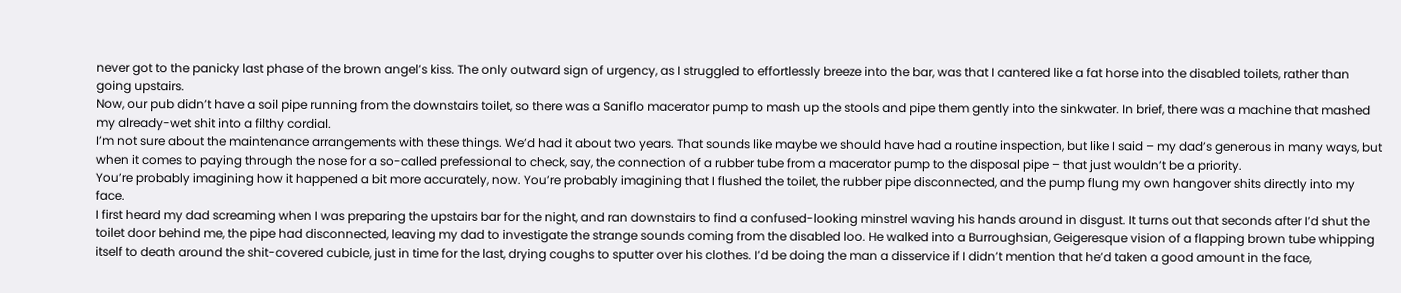never got to the panicky last phase of the brown angel’s kiss. The only outward sign of urgency, as I struggled to effortlessly breeze into the bar, was that I cantered like a fat horse into the disabled toilets, rather than going upstairs.
Now, our pub didn’t have a soil pipe running from the downstairs toilet, so there was a Saniflo macerator pump to mash up the stools and pipe them gently into the sinkwater. In brief, there was a machine that mashed my already-wet shit into a filthy cordial.
I’m not sure about the maintenance arrangements with these things. We’d had it about two years. That sounds like maybe we should have had a routine inspection, but like I said – my dad’s generous in many ways, but when it comes to paying through the nose for a so-called prefessional to check, say, the connection of a rubber tube from a macerator pump to the disposal pipe – that just wouldn’t be a priority.
You’re probably imagining how it happened a bit more accurately, now. You’re probably imagining that I flushed the toilet, the rubber pipe disconnected, and the pump flung my own hangover shits directly into my face.
I first heard my dad screaming when I was preparing the upstairs bar for the night, and ran downstairs to find a confused-looking minstrel waving his hands around in disgust. It turns out that seconds after I’d shut the toilet door behind me, the pipe had disconnected, leaving my dad to investigate the strange sounds coming from the disabled loo. He walked into a Burroughsian, Geigeresque vision of a flapping brown tube whipping itself to death around the shit-covered cubicle, just in time for the last, drying coughs to sputter over his clothes. I’d be doing the man a disservice if I didn’t mention that he’d taken a good amount in the face,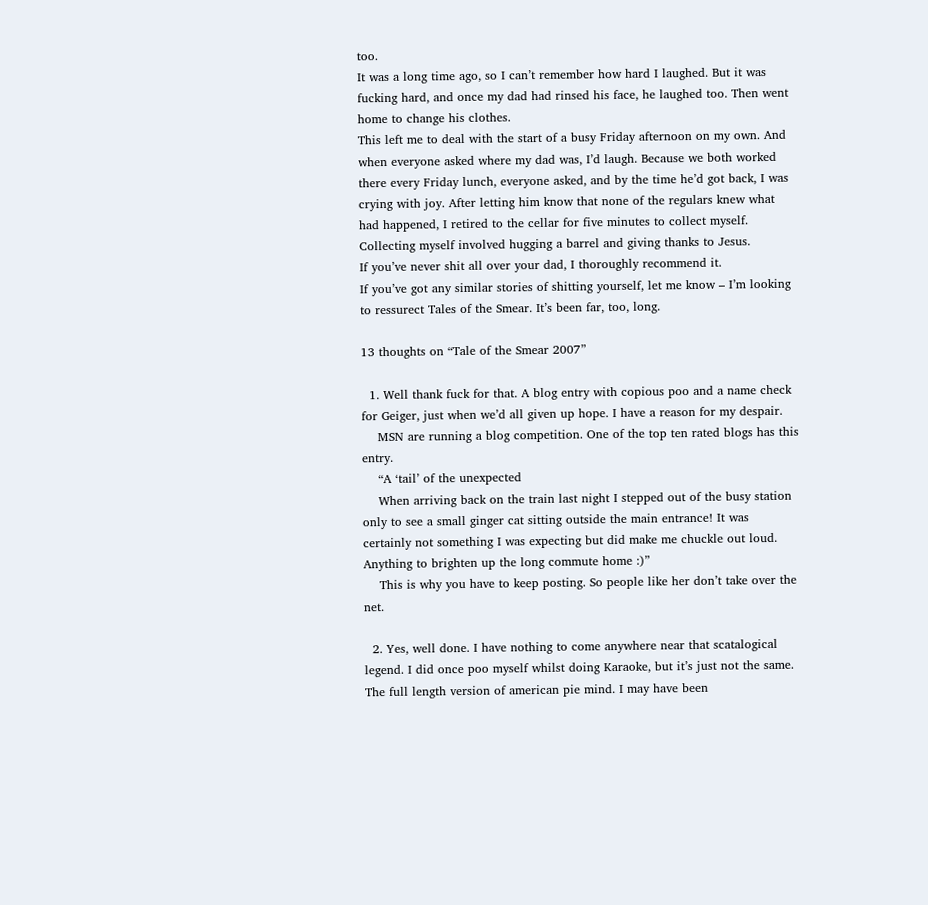too.
It was a long time ago, so I can’t remember how hard I laughed. But it was fucking hard, and once my dad had rinsed his face, he laughed too. Then went home to change his clothes.
This left me to deal with the start of a busy Friday afternoon on my own. And when everyone asked where my dad was, I’d laugh. Because we both worked there every Friday lunch, everyone asked, and by the time he’d got back, I was crying with joy. After letting him know that none of the regulars knew what had happened, I retired to the cellar for five minutes to collect myself. Collecting myself involved hugging a barrel and giving thanks to Jesus.
If you’ve never shit all over your dad, I thoroughly recommend it.
If you’ve got any similar stories of shitting yourself, let me know – I’m looking to ressurect Tales of the Smear. It’s been far, too, long.

13 thoughts on “Tale of the Smear 2007”

  1. Well thank fuck for that. A blog entry with copious poo and a name check for Geiger, just when we’d all given up hope. I have a reason for my despair.
    MSN are running a blog competition. One of the top ten rated blogs has this entry.
    “A ‘tail’ of the unexpected
    When arriving back on the train last night I stepped out of the busy station only to see a small ginger cat sitting outside the main entrance! It was certainly not something I was expecting but did make me chuckle out loud. Anything to brighten up the long commute home :)”
    This is why you have to keep posting. So people like her don’t take over the net.

  2. Yes, well done. I have nothing to come anywhere near that scatalogical legend. I did once poo myself whilst doing Karaoke, but it’s just not the same. The full length version of american pie mind. I may have been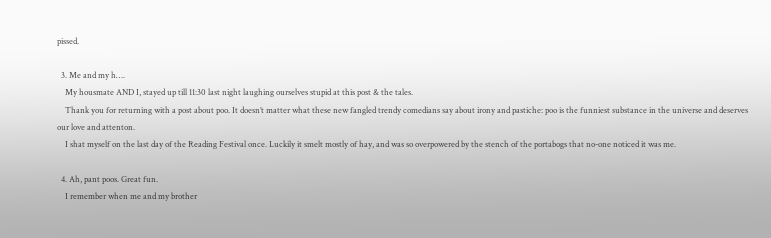pissed.

  3. Me and my h….
    My housmate AND I, stayed up till 11:30 last night laughing ourselves stupid at this post & the tales.
    Thank you for returning with a post about poo. It doesn’t matter what these new fangled trendy comedians say about irony and pastiche: poo is the funniest substance in the universe and deserves our love and attenton.
    I shat myself on the last day of the Reading Festival once. Luckily it smelt mostly of hay, and was so overpowered by the stench of the portabogs that no-one noticed it was me.

  4. Ah, pant poos. Great fun.
    I remember when me and my brother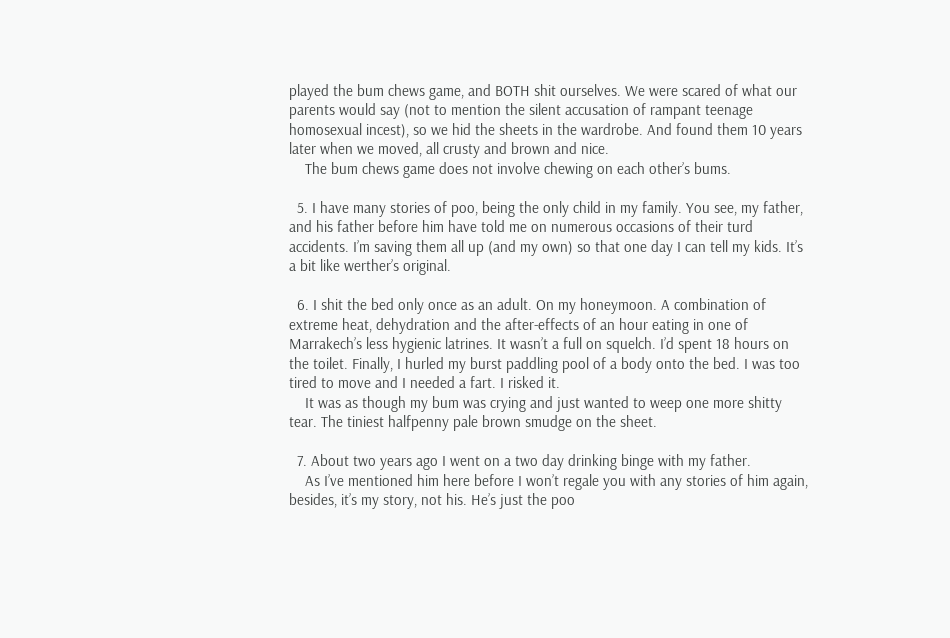played the bum chews game, and BOTH shit ourselves. We were scared of what our parents would say (not to mention the silent accusation of rampant teenage homosexual incest), so we hid the sheets in the wardrobe. And found them 10 years later when we moved, all crusty and brown and nice.
    The bum chews game does not involve chewing on each other’s bums.

  5. I have many stories of poo, being the only child in my family. You see, my father, and his father before him have told me on numerous occasions of their turd accidents. I’m saving them all up (and my own) so that one day I can tell my kids. It’s a bit like werther’s original.

  6. I shit the bed only once as an adult. On my honeymoon. A combination of extreme heat, dehydration and the after-effects of an hour eating in one of Marrakech’s less hygienic latrines. It wasn’t a full on squelch. I’d spent 18 hours on the toilet. Finally, I hurled my burst paddling pool of a body onto the bed. I was too tired to move and I needed a fart. I risked it.
    It was as though my bum was crying and just wanted to weep one more shitty tear. The tiniest halfpenny pale brown smudge on the sheet.

  7. About two years ago I went on a two day drinking binge with my father.
    As I’ve mentioned him here before I won’t regale you with any stories of him again, besides, it’s my story, not his. He’s just the poo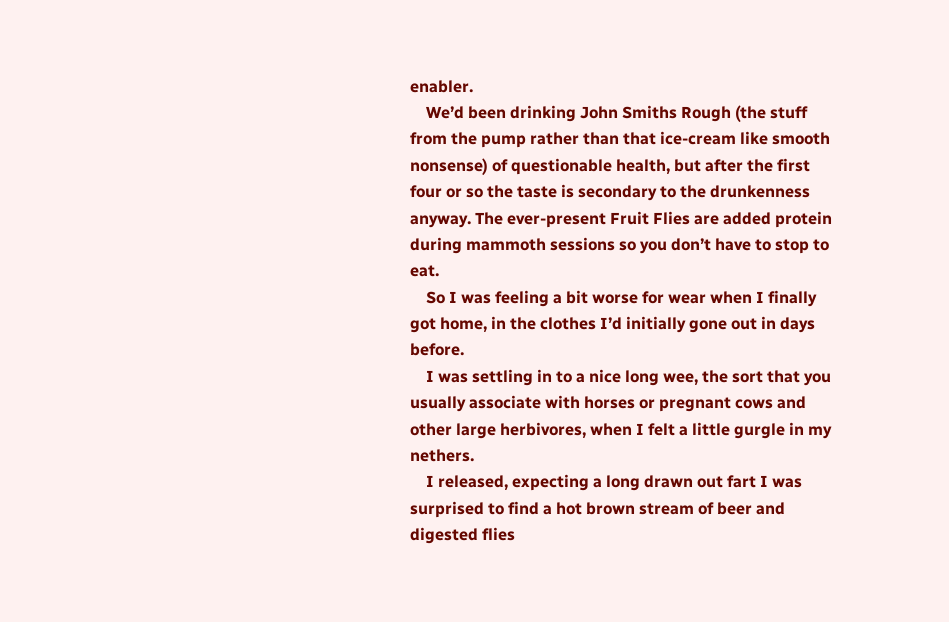enabler.
    We’d been drinking John Smiths Rough (the stuff from the pump rather than that ice-cream like smooth nonsense) of questionable health, but after the first four or so the taste is secondary to the drunkenness anyway. The ever-present Fruit Flies are added protein during mammoth sessions so you don’t have to stop to eat.
    So I was feeling a bit worse for wear when I finally got home, in the clothes I’d initially gone out in days before.
    I was settling in to a nice long wee, the sort that you usually associate with horses or pregnant cows and other large herbivores, when I felt a little gurgle in my nethers.
    I released, expecting a long drawn out fart I was surprised to find a hot brown stream of beer and digested flies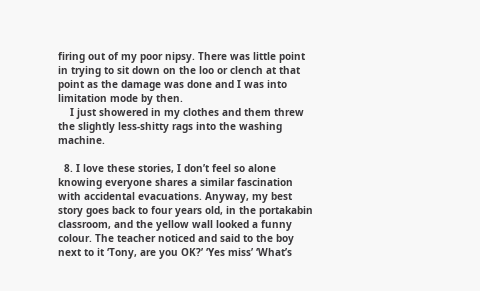firing out of my poor nipsy. There was little point in trying to sit down on the loo or clench at that point as the damage was done and I was into limitation mode by then.
    I just showered in my clothes and them threw the slightly less-shitty rags into the washing machine.

  8. I love these stories, I don’t feel so alone knowing everyone shares a similar fascination with accidental evacuations. Anyway, my best story goes back to four years old, in the portakabin classroom, and the yellow wall looked a funny colour. The teacher noticed and said to the boy next to it ‘Tony, are you OK?’ ‘Yes miss’ ‘What’s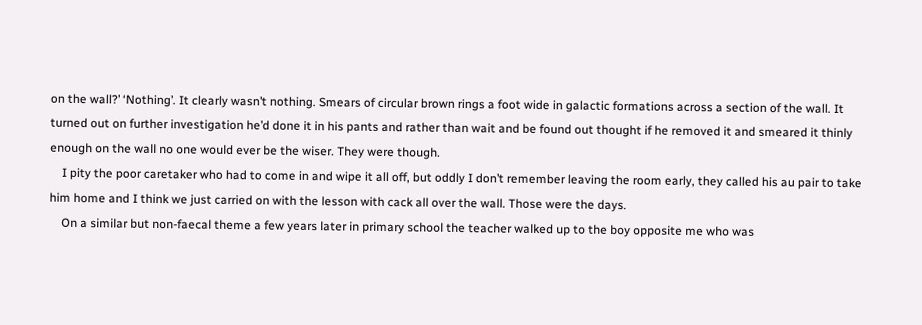on the wall?’ ‘Nothing’. It clearly wasn’t nothing. Smears of circular brown rings a foot wide in galactic formations across a section of the wall. It turned out on further investigation he’d done it in his pants and rather than wait and be found out thought if he removed it and smeared it thinly enough on the wall no one would ever be the wiser. They were though.
    I pity the poor caretaker who had to come in and wipe it all off, but oddly I don’t remember leaving the room early, they called his au pair to take him home and I think we just carried on with the lesson with cack all over the wall. Those were the days.
    On a similar but non-faecal theme a few years later in primary school the teacher walked up to the boy opposite me who was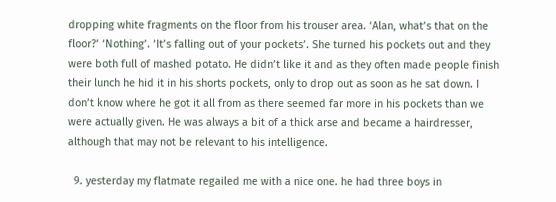dropping white fragments on the floor from his trouser area. ‘Alan, what’s that on the floor?’ ‘Nothing’. ‘It’s falling out of your pockets’. She turned his pockets out and they were both full of mashed potato. He didn’t like it and as they often made people finish their lunch he hid it in his shorts pockets, only to drop out as soon as he sat down. I don’t know where he got it all from as there seemed far more in his pockets than we were actually given. He was always a bit of a thick arse and became a hairdresser, although that may not be relevant to his intelligence.

  9. yesterday my flatmate regailed me with a nice one. he had three boys in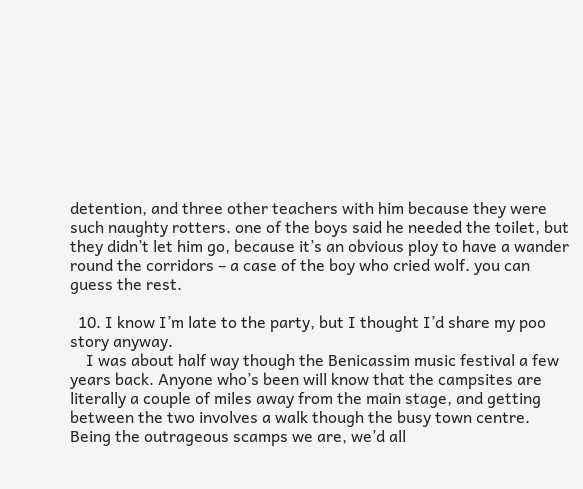detention, and three other teachers with him because they were such naughty rotters. one of the boys said he needed the toilet, but they didn’t let him go, because it’s an obvious ploy to have a wander round the corridors – a case of the boy who cried wolf. you can guess the rest.

  10. I know I’m late to the party, but I thought I’d share my poo story anyway.
    I was about half way though the Benicassim music festival a few years back. Anyone who’s been will know that the campsites are literally a couple of miles away from the main stage, and getting between the two involves a walk though the busy town centre. Being the outrageous scamps we are, we’d all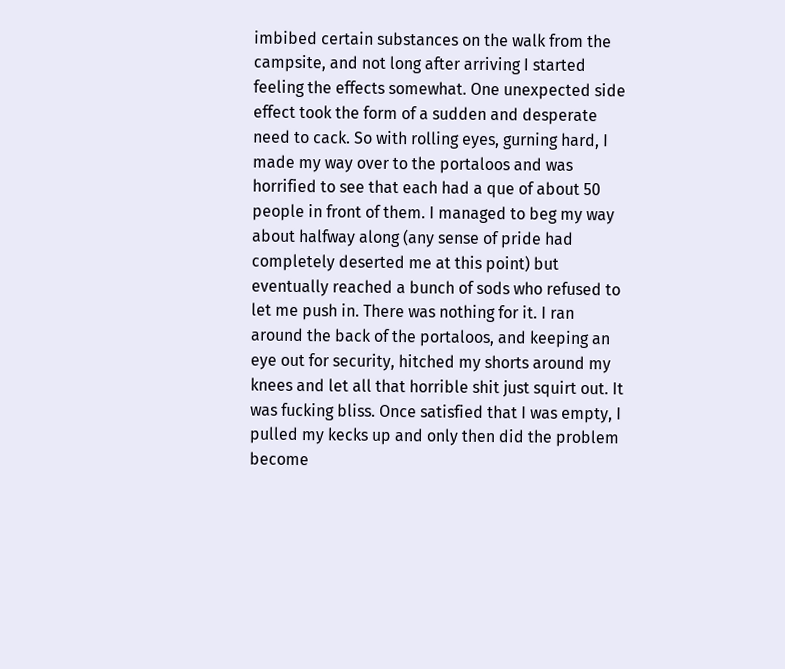imbibed certain substances on the walk from the campsite, and not long after arriving I started feeling the effects somewhat. One unexpected side effect took the form of a sudden and desperate need to cack. So with rolling eyes, gurning hard, I made my way over to the portaloos and was horrified to see that each had a que of about 50 people in front of them. I managed to beg my way about halfway along (any sense of pride had completely deserted me at this point) but eventually reached a bunch of sods who refused to let me push in. There was nothing for it. I ran around the back of the portaloos, and keeping an eye out for security, hitched my shorts around my knees and let all that horrible shit just squirt out. It was fucking bliss. Once satisfied that I was empty, I pulled my kecks up and only then did the problem become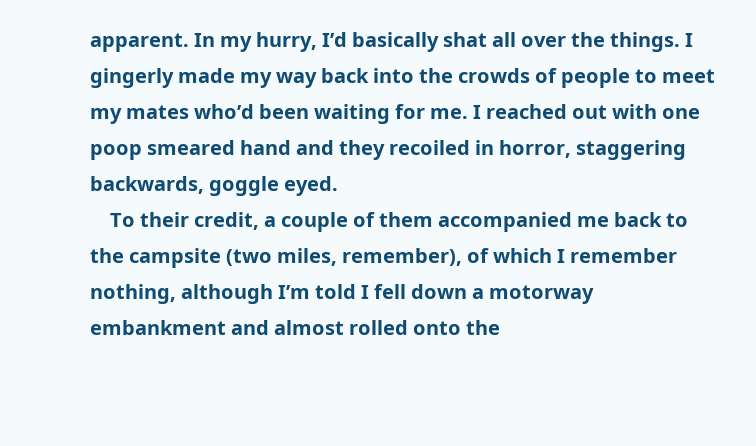apparent. In my hurry, I’d basically shat all over the things. I gingerly made my way back into the crowds of people to meet my mates who’d been waiting for me. I reached out with one poop smeared hand and they recoiled in horror, staggering backwards, goggle eyed.
    To their credit, a couple of them accompanied me back to the campsite (two miles, remember), of which I remember nothing, although I’m told I fell down a motorway embankment and almost rolled onto the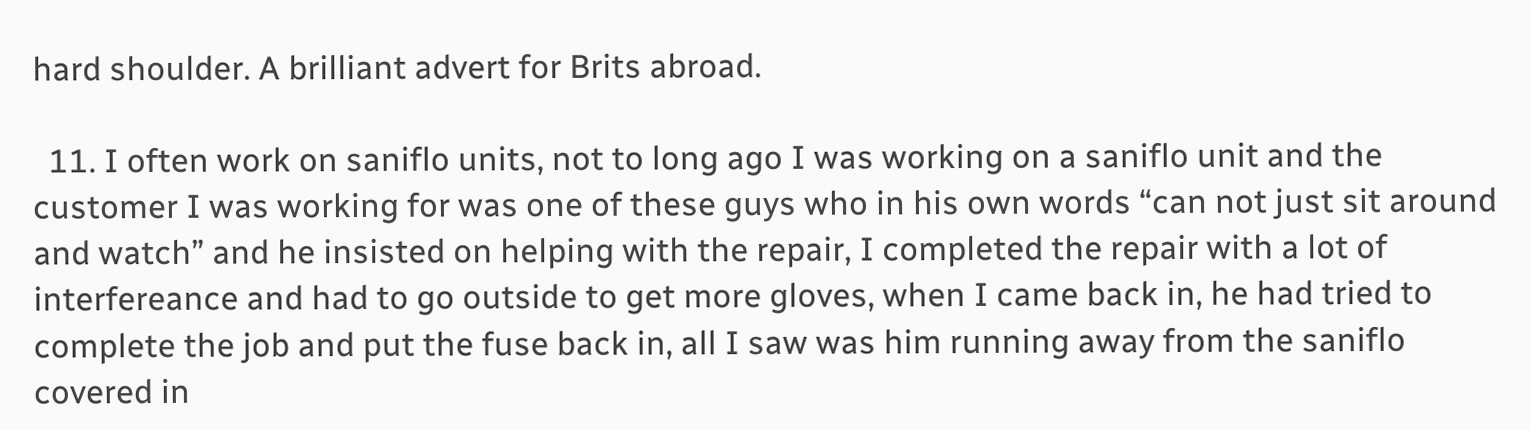hard shoulder. A brilliant advert for Brits abroad.

  11. I often work on saniflo units, not to long ago I was working on a saniflo unit and the customer I was working for was one of these guys who in his own words “can not just sit around and watch” and he insisted on helping with the repair, I completed the repair with a lot of interfereance and had to go outside to get more gloves, when I came back in, he had tried to complete the job and put the fuse back in, all I saw was him running away from the saniflo covered in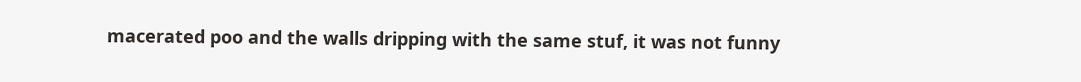macerated poo and the walls dripping with the same stuf, it was not funny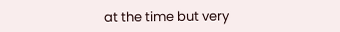at the time but very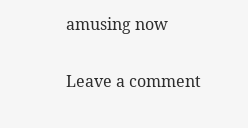amusing now


Leave a comment